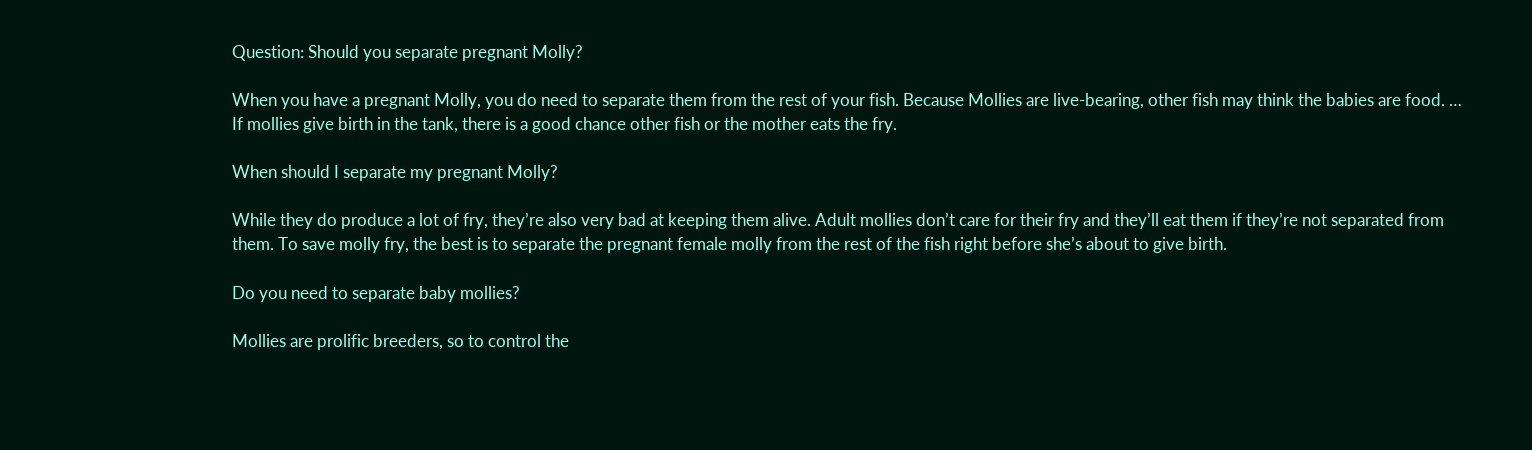Question: Should you separate pregnant Molly?

When you have a pregnant Molly, you do need to separate them from the rest of your fish. Because Mollies are live-bearing, other fish may think the babies are food. … If mollies give birth in the tank, there is a good chance other fish or the mother eats the fry.

When should I separate my pregnant Molly?

While they do produce a lot of fry, they’re also very bad at keeping them alive. Adult mollies don’t care for their fry and they’ll eat them if they’re not separated from them. To save molly fry, the best is to separate the pregnant female molly from the rest of the fish right before she’s about to give birth.

Do you need to separate baby mollies?

Mollies are prolific breeders, so to control the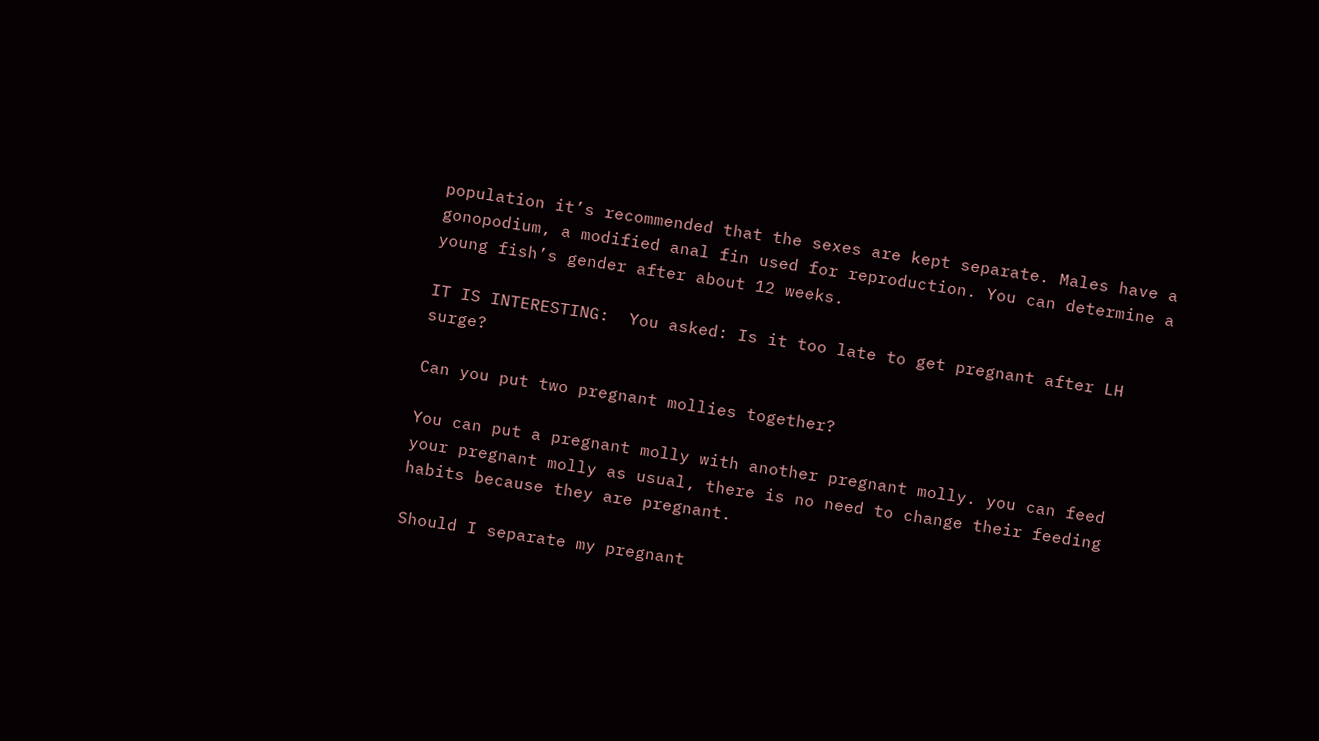population it’s recommended that the sexes are kept separate. Males have a gonopodium, a modified anal fin used for reproduction. You can determine a young fish’s gender after about 12 weeks.

IT IS INTERESTING:  You asked: Is it too late to get pregnant after LH surge?

Can you put two pregnant mollies together?

You can put a pregnant molly with another pregnant molly. you can feed your pregnant molly as usual, there is no need to change their feeding habits because they are pregnant.

Should I separate my pregnant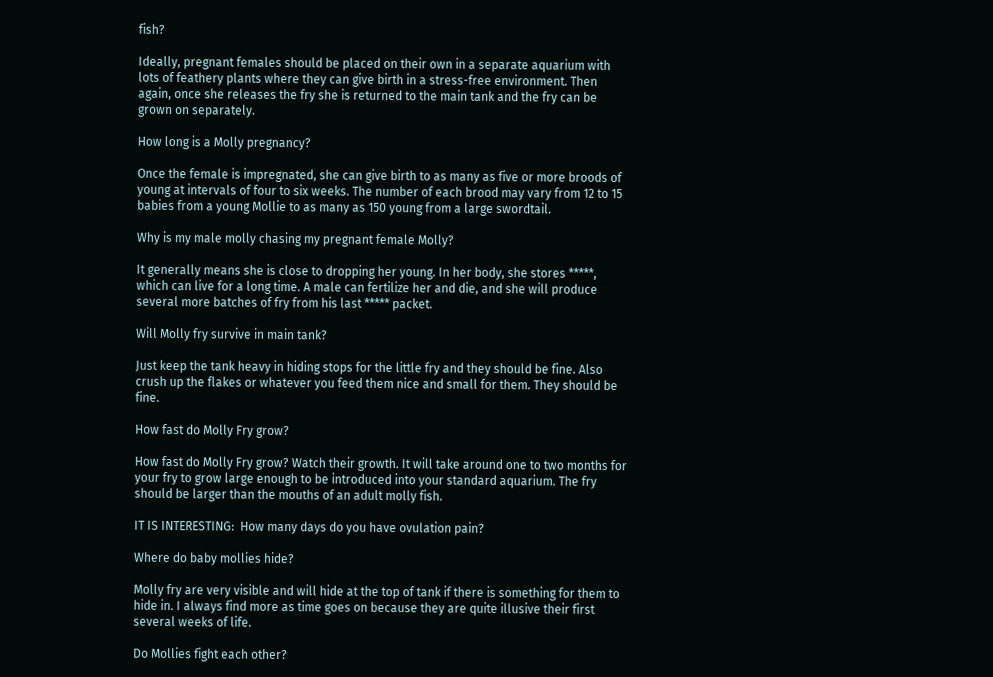fish?

Ideally, pregnant females should be placed on their own in a separate aquarium with lots of feathery plants where they can give birth in a stress-free environment. Then again, once she releases the fry she is returned to the main tank and the fry can be grown on separately.

How long is a Molly pregnancy?

Once the female is impregnated, she can give birth to as many as five or more broods of young at intervals of four to six weeks. The number of each brood may vary from 12 to 15 babies from a young Mollie to as many as 150 young from a large swordtail.

Why is my male molly chasing my pregnant female Molly?

It generally means she is close to dropping her young. In her body, she stores *****, which can live for a long time. A male can fertilize her and die, and she will produce several more batches of fry from his last ***** packet.

Will Molly fry survive in main tank?

Just keep the tank heavy in hiding stops for the little fry and they should be fine. Also crush up the flakes or whatever you feed them nice and small for them. They should be fine.

How fast do Molly Fry grow?

How fast do Molly Fry grow? Watch their growth. It will take around one to two months for your fry to grow large enough to be introduced into your standard aquarium. The fry should be larger than the mouths of an adult molly fish.

IT IS INTERESTING:  How many days do you have ovulation pain?

Where do baby mollies hide?

Molly fry are very visible and will hide at the top of tank if there is something for them to hide in. I always find more as time goes on because they are quite illusive their first several weeks of life.

Do Mollies fight each other?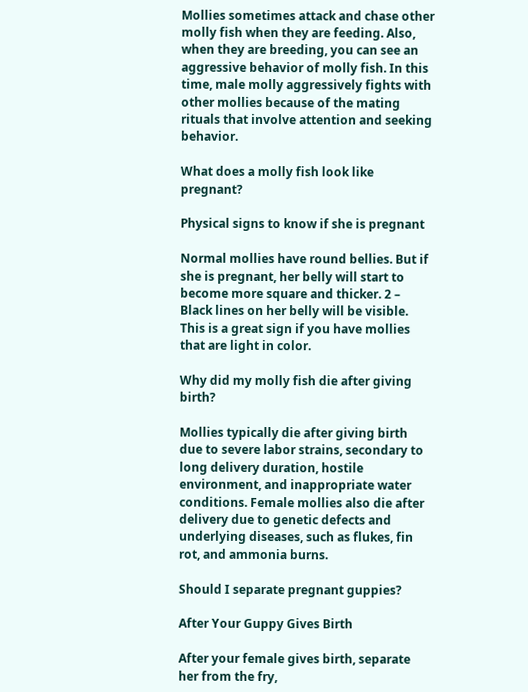Mollies sometimes attack and chase other molly fish when they are feeding. Also, when they are breeding, you can see an aggressive behavior of molly fish. In this time, male molly aggressively fights with other mollies because of the mating rituals that involve attention and seeking behavior.

What does a molly fish look like pregnant?

Physical signs to know if she is pregnant

Normal mollies have round bellies. But if she is pregnant, her belly will start to become more square and thicker. 2 – Black lines on her belly will be visible. This is a great sign if you have mollies that are light in color.

Why did my molly fish die after giving birth?

Mollies typically die after giving birth due to severe labor strains, secondary to long delivery duration, hostile environment, and inappropriate water conditions. Female mollies also die after delivery due to genetic defects and underlying diseases, such as flukes, fin rot, and ammonia burns.

Should I separate pregnant guppies?

After Your Guppy Gives Birth

After your female gives birth, separate her from the fry,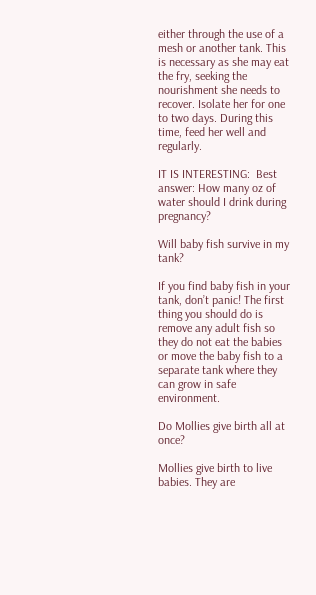either through the use of a mesh or another tank. This is necessary as she may eat the fry, seeking the nourishment she needs to recover. Isolate her for one to two days. During this time, feed her well and regularly.

IT IS INTERESTING:  Best answer: How many oz of water should I drink during pregnancy?

Will baby fish survive in my tank?

If you find baby fish in your tank, don’t panic! The first thing you should do is remove any adult fish so they do not eat the babies or move the baby fish to a separate tank where they can grow in safe environment.

Do Mollies give birth all at once?

Mollies give birth to live babies. They are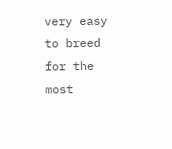very easy to breed for the most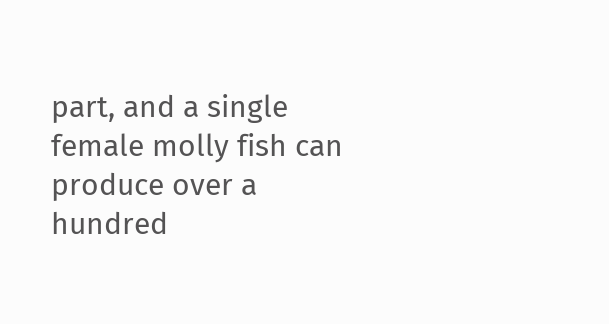part, and a single female molly fish can produce over a hundred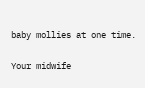baby mollies at one time.

Your midwife